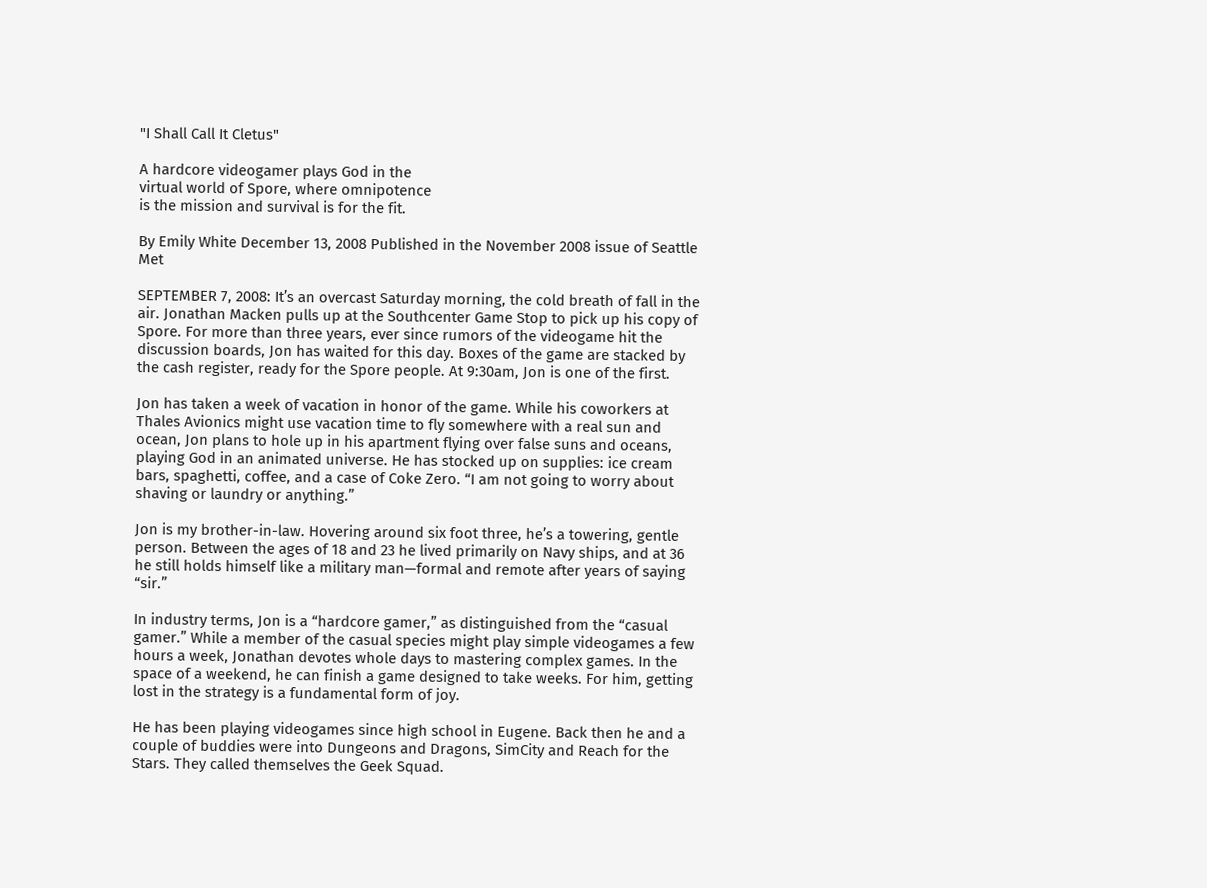"I Shall Call It Cletus"

A hardcore videogamer plays God in the
virtual world of Spore, where omnipotence
is the mission and survival is for the fit.

By Emily White December 13, 2008 Published in the November 2008 issue of Seattle Met

SEPTEMBER 7, 2008: It’s an overcast Saturday morning, the cold breath of fall in the air. Jonathan Macken pulls up at the Southcenter Game Stop to pick up his copy of Spore. For more than three years, ever since rumors of the videogame hit the discussion boards, Jon has waited for this day. Boxes of the game are stacked by the cash register, ready for the Spore people. At 9:30am, Jon is one of the first.

Jon has taken a week of vacation in honor of the game. While his coworkers at Thales Avionics might use vacation time to fly somewhere with a real sun and ocean, Jon plans to hole up in his apartment flying over false suns and oceans, playing God in an animated universe. He has stocked up on supplies: ice cream bars, spaghetti, coffee, and a case of Coke Zero. “I am not going to worry about shaving or laundry or anything.”

Jon is my brother-in-law. Hovering around six foot three, he’s a towering, gentle person. Between the ages of 18 and 23 he lived primarily on Navy ships, and at 36 he still holds himself like a military man—formal and remote after years of saying “sir.”

In industry terms, Jon is a “hardcore gamer,” as distinguished from the “casual gamer.” While a member of the casual species might play simple videogames a few hours a week, Jonathan devotes whole days to mastering complex games. In the space of a weekend, he can finish a game designed to take weeks. For him, getting lost in the strategy is a fundamental form of joy.

He has been playing videogames since high school in Eugene. Back then he and a couple of buddies were into Dungeons and Dragons, SimCity and Reach for the Stars. They called themselves the Geek Squad.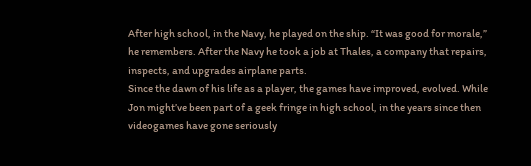After high school, in the Navy, he played on the ship. “It was good for morale,” he remembers. After the Navy he took a job at Thales, a company that repairs, inspects, and upgrades airplane parts.
Since the dawn of his life as a player, the games have improved, evolved. While Jon might’ve been part of a geek fringe in high school, in the years since then videogames have gone seriously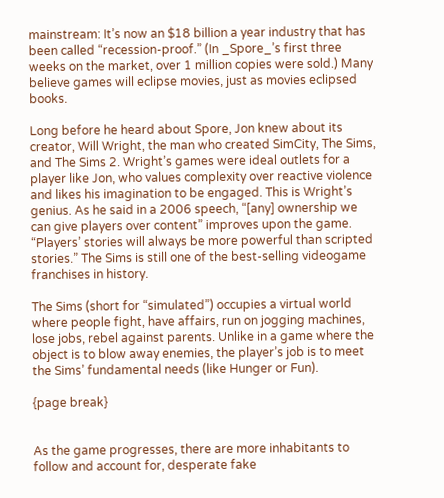mainstream: It’s now an $18 billion a year industry that has been called “recession-proof.” (In _Spore_’s first three weeks on the market, over 1 million copies were sold.) Many believe games will eclipse movies, just as movies eclipsed books.

Long before he heard about Spore, Jon knew about its creator, Will Wright, the man who created SimCity, The Sims, and The Sims 2. Wright’s games were ideal outlets for a player like Jon, who values complexity over reactive violence and likes his imagination to be engaged. This is Wright’s genius. As he said in a 2006 speech, “[any] ownership we can give players over content” improves upon the game. “Players’ stories will always be more powerful than scripted stories.” The Sims is still one of the best-selling videogame franchises in history.

The Sims (short for “simulated”) occupies a virtual world where people fight, have affairs, run on jogging machines, lose jobs, rebel against parents. Unlike in a game where the object is to blow away enemies, the player’s job is to meet the Sims’ fundamental needs (like Hunger or Fun).

{page break}


As the game progresses, there are more inhabitants to follow and account for, desperate fake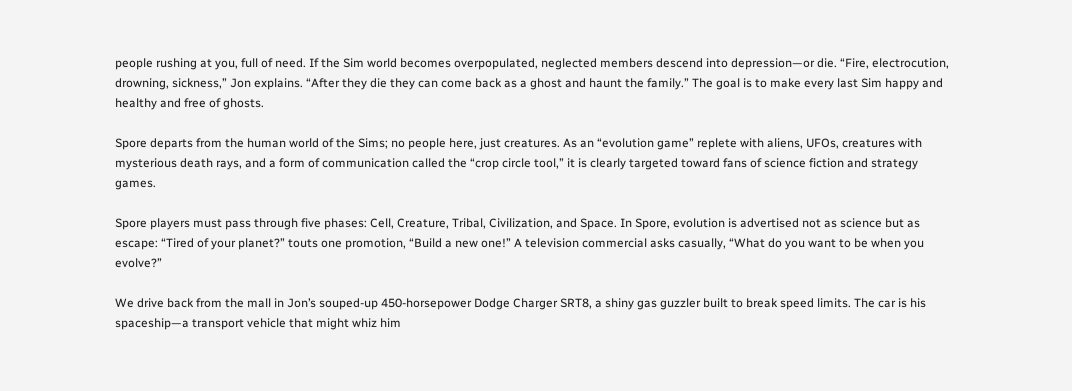people rushing at you, full of need. If the Sim world becomes overpopulated, neglected members descend into depression—or die. “Fire, electrocution, drowning, sickness,” Jon explains. “After they die they can come back as a ghost and haunt the family.” The goal is to make every last Sim happy and healthy and free of ghosts.

Spore departs from the human world of the Sims; no people here, just creatures. As an “evolution game” replete with aliens, UFOs, creatures with mysterious death rays, and a form of communication called the “crop circle tool,” it is clearly targeted toward fans of science fiction and strategy games.

Spore players must pass through five phases: Cell, Creature, Tribal, Civilization, and Space. In Spore, evolution is advertised not as science but as escape: “Tired of your planet?” touts one promotion, “Build a new one!” A television commercial asks casually, “What do you want to be when you evolve?”

We drive back from the mall in Jon’s souped-up 450-horsepower Dodge Charger SRT8, a shiny gas guzzler built to break speed limits. The car is his spaceship—a transport vehicle that might whiz him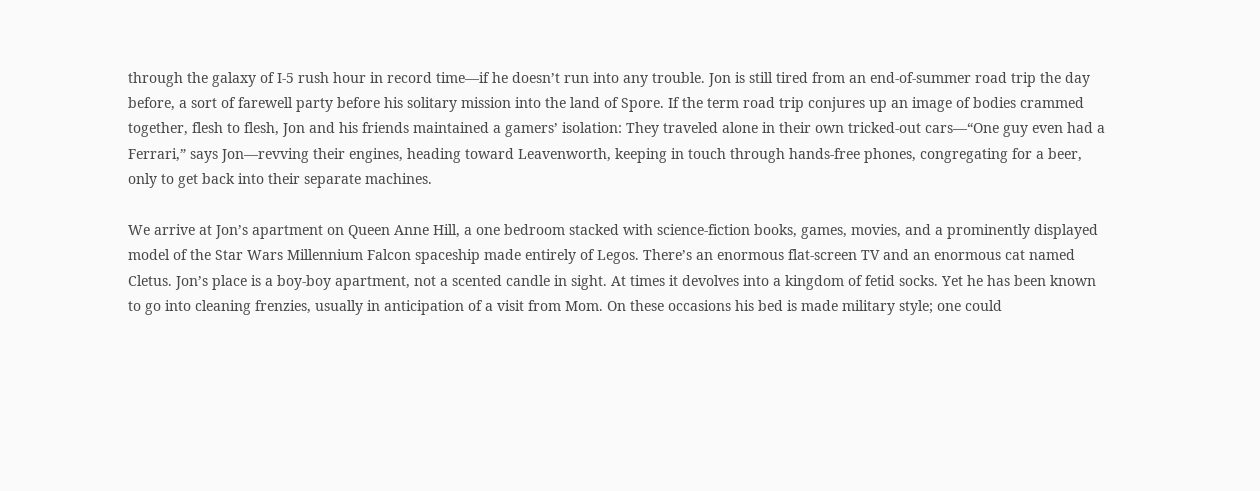through the galaxy of I-5 rush hour in record time—if he doesn’t run into any trouble. Jon is still tired from an end-of-summer road trip the day before, a sort of farewell party before his solitary mission into the land of Spore. If the term road trip conjures up an image of bodies crammed together, flesh to flesh, Jon and his friends maintained a gamers’ isolation: They traveled alone in their own tricked-out cars—“One guy even had a Ferrari,” says Jon—revving their engines, heading toward Leavenworth, keeping in touch through hands-free phones, congregating for a beer, only to get back into their separate machines.

We arrive at Jon’s apartment on Queen Anne Hill, a one bedroom stacked with science-fiction books, games, movies, and a prominently displayed model of the Star Wars Millennium Falcon spaceship made entirely of Legos. There’s an enormous flat-screen TV and an enormous cat named Cletus. Jon’s place is a boy-boy apartment, not a scented candle in sight. At times it devolves into a kingdom of fetid socks. Yet he has been known to go into cleaning frenzies, usually in anticipation of a visit from Mom. On these occasions his bed is made military style; one could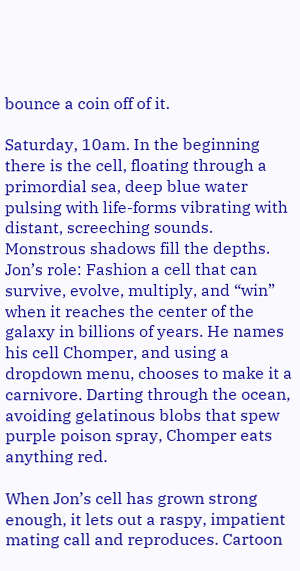bounce a coin off of it.

Saturday, 10am. In the beginning there is the cell, floating through a primordial sea, deep blue water pulsing with life-forms vibrating with distant, screeching sounds. Monstrous shadows fill the depths. Jon’s role: Fashion a cell that can survive, evolve, multiply, and “win” when it reaches the center of the galaxy in billions of years. He names his cell Chomper, and using a dropdown menu, chooses to make it a carnivore. Darting through the ocean, avoiding gelatinous blobs that spew purple poison spray, Chomper eats anything red.

When Jon’s cell has grown strong enough, it lets out a raspy, impatient mating call and reproduces. Cartoon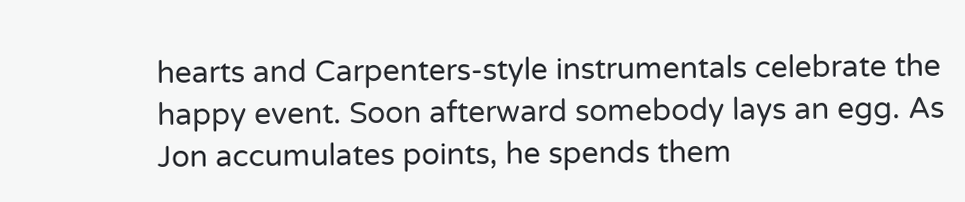hearts and Carpenters-style instrumentals celebrate the happy event. Soon afterward somebody lays an egg. As Jon accumulates points, he spends them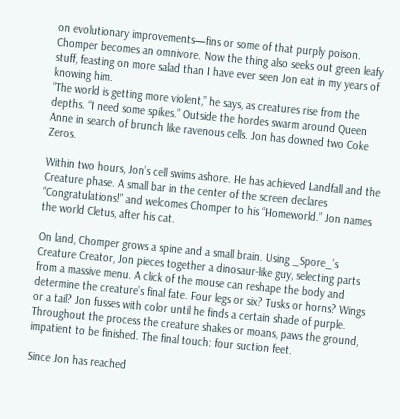on evolutionary improvements—fins or some of that purply poison. Chomper becomes an omnivore. Now the thing also seeks out green leafy stuff, feasting on more salad than I have ever seen Jon eat in my years of knowing him.
“The world is getting more violent,” he says, as creatures rise from the depths. “I need some spikes.” Outside the hordes swarm around Queen Anne in search of brunch like ravenous cells. Jon has downed two Coke Zeros.

Within two hours, Jon’s cell swims ashore. He has achieved Landfall and the Creature phase. A small bar in the center of the screen declares “Congratulations!” and welcomes Chomper to his “Homeworld.” Jon names the world Cletus, after his cat.

On land, Chomper grows a spine and a small brain. Using _Spore_’s Creature Creator, Jon pieces together a dinosaur-like guy, selecting parts from a massive menu. A click of the mouse can reshape the body and determine the creature’s final fate. Four legs or six? Tusks or horns? Wings or a tail? Jon fusses with color until he finds a certain shade of purple. Throughout the process the creature shakes or moans, paws the ground, impatient to be finished. The final touch: four suction feet.

Since Jon has reached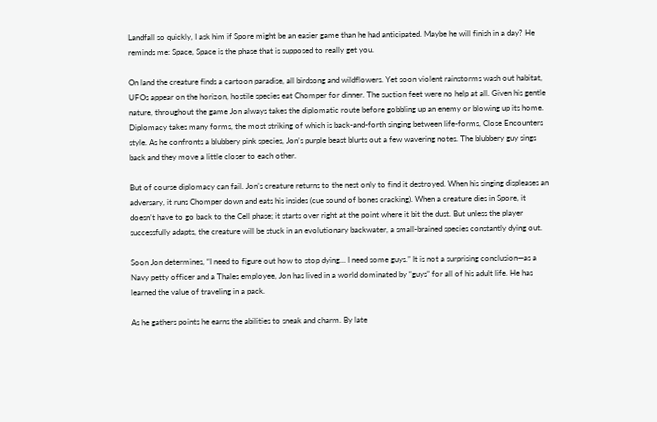Landfall so quickly, I ask him if Spore might be an easier game than he had anticipated. Maybe he will finish in a day? He reminds me: Space, Space is the phase that is supposed to really get you.

On land the creature finds a cartoon paradise, all birdsong and wildflowers. Yet soon violent rainstorms wash out habitat, UFOs appear on the horizon, hostile species eat Chomper for dinner. The suction feet were no help at all. Given his gentle nature, throughout the game Jon always takes the diplomatic route before gobbling up an enemy or blowing up its home. Diplomacy takes many forms, the most striking of which is back-and-forth singing between life-forms, Close Encounters style. As he confronts a blubbery pink species, Jon’s purple beast blurts out a few wavering notes. The blubbery guy sings back and they move a little closer to each other.

But of course diplomacy can fail. Jon’s creature returns to the nest only to find it destroyed. When his singing displeases an adversary, it runs Chomper down and eats his insides (cue sound of bones cracking). When a creature dies in Spore, it doesn’t have to go back to the Cell phase; it starts over right at the point where it bit the dust. But unless the player successfully adapts, the creature will be stuck in an evolutionary backwater, a small-brained species constantly dying out.

Soon Jon determines, “I need to figure out how to stop dying… I need some guys.” It is not a surprising conclusion—as a Navy petty officer and a Thales employee, Jon has lived in a world dominated by “guys” for all of his adult life. He has learned the value of traveling in a pack.

As he gathers points he earns the abilities to sneak and charm. By late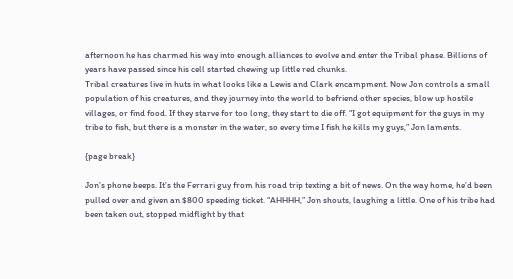afternoon he has charmed his way into enough alliances to evolve and enter the Tribal phase. Billions of years have passed since his cell started chewing up little red chunks.
Tribal creatures live in huts in what looks like a Lewis and Clark encampment. Now Jon controls a small population of his creatures, and they journey into the world to befriend other species, blow up hostile villages, or find food. If they starve for too long, they start to die off. “I got equipment for the guys in my tribe to fish, but there is a monster in the water, so every time I fish he kills my guys,” Jon laments.

{page break}

Jon’s phone beeps. It’s the Ferrari guy from his road trip texting a bit of news. On the way home, he’d been pulled over and given an $800 speeding ticket. “AHHHH,” Jon shouts, laughing a little. One of his tribe had been taken out, stopped midflight by that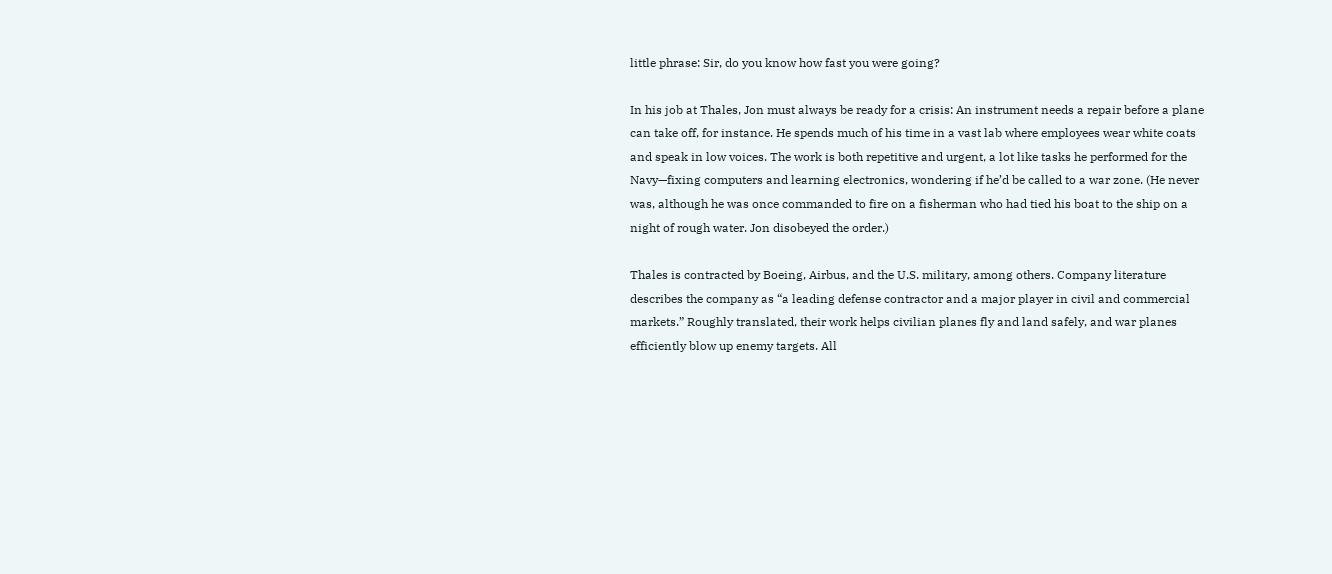little phrase: Sir, do you know how fast you were going?

In his job at Thales, Jon must always be ready for a crisis: An instrument needs a repair before a plane can take off, for instance. He spends much of his time in a vast lab where employees wear white coats and speak in low voices. The work is both repetitive and urgent, a lot like tasks he performed for the Navy—fixing computers and learning electronics, wondering if he’d be called to a war zone. (He never was, although he was once commanded to fire on a fisherman who had tied his boat to the ship on a night of rough water. Jon disobeyed the order.)

Thales is contracted by Boeing, Airbus, and the U.S. military, among others. Company literature describes the company as “a leading defense contractor and a major player in civil and commercial markets.” Roughly translated, their work helps civilian planes fly and land safely, and war planes efficiently blow up enemy targets. All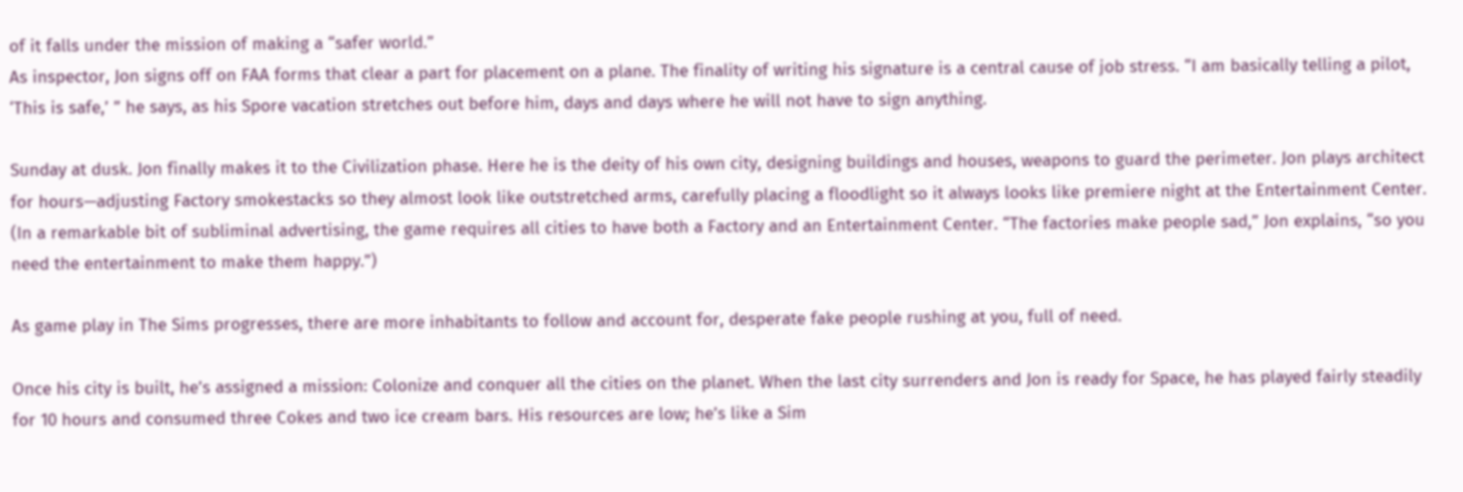of it falls under the mission of making a “safer world.”
As inspector, Jon signs off on FAA forms that clear a part for placement on a plane. The finality of writing his signature is a central cause of job stress. “I am basically telling a pilot, ‘This is safe,’ ” he says, as his Spore vacation stretches out before him, days and days where he will not have to sign anything.

Sunday at dusk. Jon finally makes it to the Civilization phase. Here he is the deity of his own city, designing buildings and houses, weapons to guard the perimeter. Jon plays architect for hours—adjusting Factory smokestacks so they almost look like outstretched arms, carefully placing a floodlight so it always looks like premiere night at the Entertainment Center. (In a remarkable bit of subliminal advertising, the game requires all cities to have both a Factory and an Entertainment Center. “The factories make people sad,” Jon explains, “so you need the entertainment to make them happy.”)

As game play in The Sims progresses, there are more inhabitants to follow and account for, desperate fake people rushing at you, full of need.

Once his city is built, he’s assigned a mission: Colonize and conquer all the cities on the planet. When the last city surrenders and Jon is ready for Space, he has played fairly steadily for 10 hours and consumed three Cokes and two ice cream bars. His resources are low; he’s like a Sim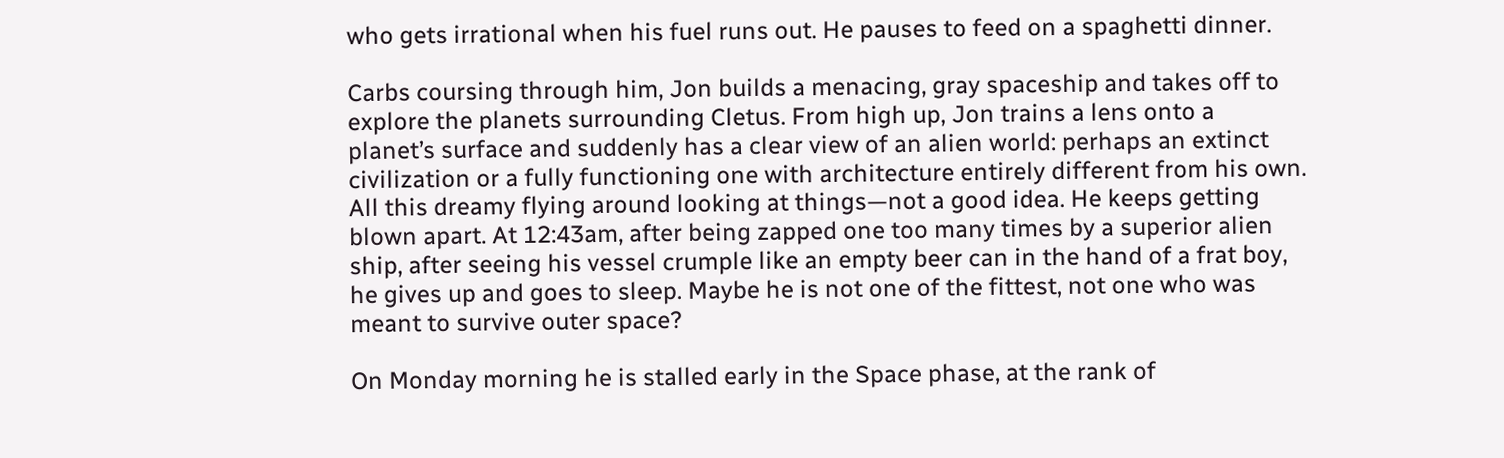who gets irrational when his fuel runs out. He pauses to feed on a spaghetti dinner.

Carbs coursing through him, Jon builds a menacing, gray spaceship and takes off to explore the planets surrounding Cletus. From high up, Jon trains a lens onto a planet’s surface and suddenly has a clear view of an alien world: perhaps an extinct civilization or a fully functioning one with architecture entirely different from his own. All this dreamy flying around looking at things—not a good idea. He keeps getting blown apart. At 12:43am, after being zapped one too many times by a superior alien ship, after seeing his vessel crumple like an empty beer can in the hand of a frat boy, he gives up and goes to sleep. Maybe he is not one of the fittest, not one who was meant to survive outer space?

On Monday morning he is stalled early in the Space phase, at the rank of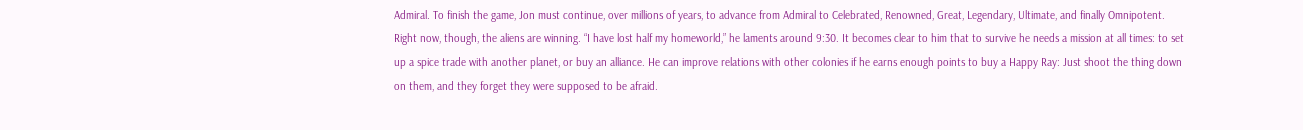Admiral. To finish the game, Jon must continue, over millions of years, to advance from Admiral to Celebrated, Renowned, Great, Legendary, Ultimate, and finally Omnipotent. Right now, though, the aliens are winning. “I have lost half my homeworld,” he laments around 9:30. It becomes clear to him that to survive he needs a mission at all times: to set up a spice trade with another planet, or buy an alliance. He can improve relations with other colonies if he earns enough points to buy a Happy Ray: Just shoot the thing down on them, and they forget they were supposed to be afraid.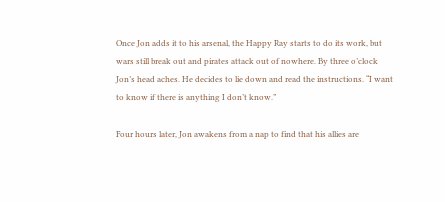Once Jon adds it to his arsenal, the Happy Ray starts to do its work, but wars still break out and pirates attack out of nowhere. By three o’clock Jon’s head aches. He decides to lie down and read the instructions. “I want to know if there is anything I don’t know.”

Four hours later, Jon awakens from a nap to find that his allies are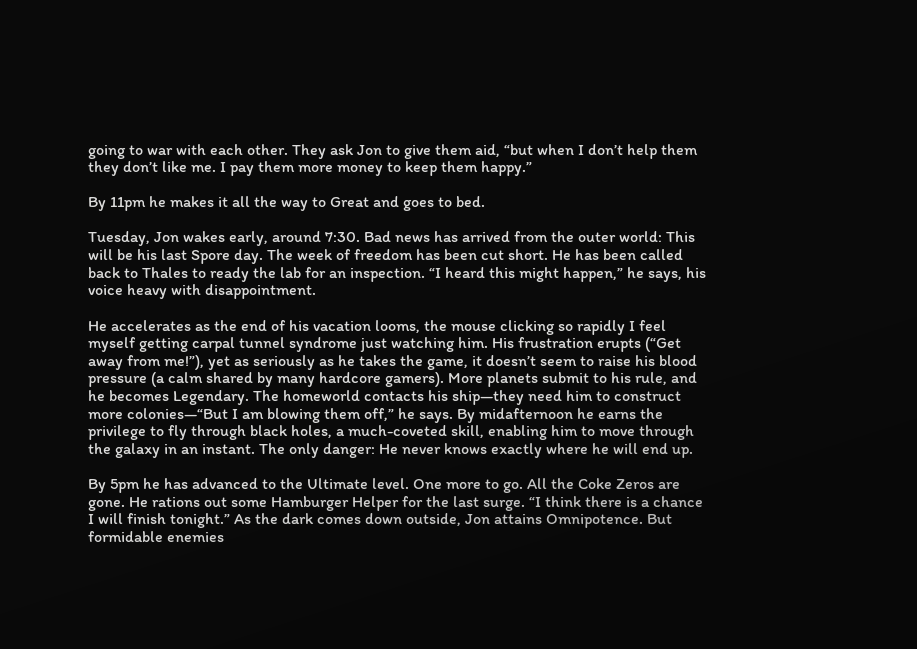going to war with each other. They ask Jon to give them aid, “but when I don’t help them they don’t like me. I pay them more money to keep them happy.”

By 11pm he makes it all the way to Great and goes to bed.

Tuesday, Jon wakes early, around 7:30. Bad news has arrived from the outer world: This will be his last Spore day. The week of freedom has been cut short. He has been called back to Thales to ready the lab for an inspection. “I heard this might happen,” he says, his voice heavy with disappointment.

He accelerates as the end of his vacation looms, the mouse clicking so rapidly I feel myself getting carpal tunnel syndrome just watching him. His frustration erupts (“Get away from me!”), yet as seriously as he takes the game, it doesn’t seem to raise his blood pressure (a calm shared by many hardcore gamers). More planets submit to his rule, and he becomes Legendary. The homeworld contacts his ship—they need him to construct more colonies—“But I am blowing them off,” he says. By midafternoon he earns the privilege to fly through black holes, a much-coveted skill, enabling him to move through the galaxy in an instant. The only danger: He never knows exactly where he will end up.

By 5pm he has advanced to the Ultimate level. One more to go. All the Coke Zeros are gone. He rations out some Hamburger Helper for the last surge. “I think there is a chance I will finish tonight.” As the dark comes down outside, Jon attains Omnipotence. But formidable enemies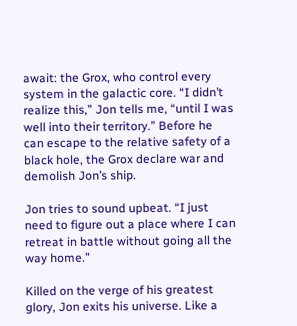await: the Grox, who control every system in the galactic core. “I didn’t realize this,” Jon tells me, “until I was well into their territory.” Before he can escape to the relative safety of a black hole, the Grox declare war and demolish Jon’s ship.

Jon tries to sound upbeat. “I just need to figure out a place where I can retreat in battle without going all the way home.”

Killed on the verge of his greatest glory, Jon exits his universe. Like a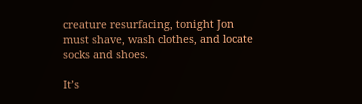creature resurfacing, tonight Jon must shave, wash clothes, and locate socks and shoes.

It’s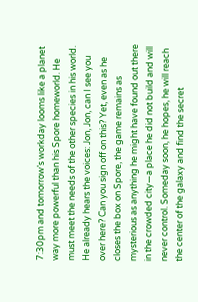7:30pm and tomorrow’s workday looms like a planet way more powerful than his Spore homeworld. He must meet the needs of the other species in his world. He already hears the voices: Jon, Jon, can I see you over here? Can you sign off on this? Yet, even as he closes the box on Spore, the game remains as mysterious as anything he might have found out there in the crowded city—a place he did not build and will never control. Someday soon, he hopes, he will reach the center of the galaxy and find the secret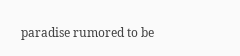paradise rumored to be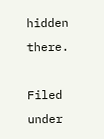hidden there.

Filed under